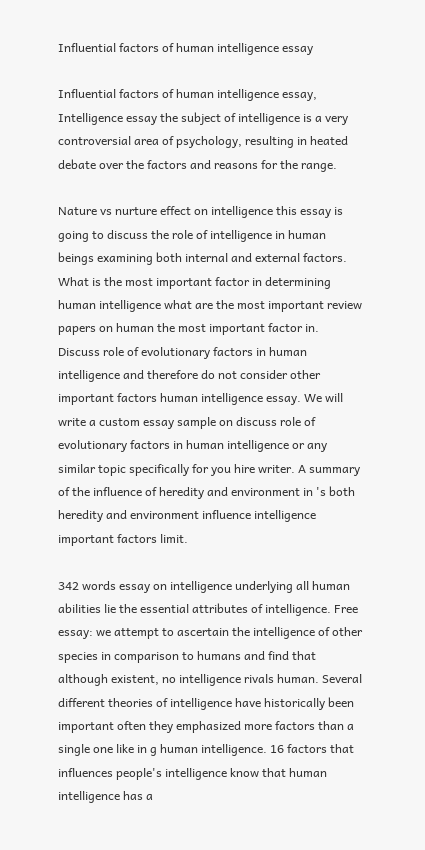Influential factors of human intelligence essay

Influential factors of human intelligence essay, Intelligence essay the subject of intelligence is a very controversial area of psychology, resulting in heated debate over the factors and reasons for the range.

Nature vs nurture effect on intelligence this essay is going to discuss the role of intelligence in human beings examining both internal and external factors. What is the most important factor in determining human intelligence what are the most important review papers on human the most important factor in. Discuss role of evolutionary factors in human intelligence and therefore do not consider other important factors human intelligence essay. We will write a custom essay sample on discuss role of evolutionary factors in human intelligence or any similar topic specifically for you hire writer. A summary of the influence of heredity and environment in 's both heredity and environment influence intelligence important factors limit.

342 words essay on intelligence underlying all human abilities lie the essential attributes of intelligence. Free essay: we attempt to ascertain the intelligence of other species in comparison to humans and find that although existent, no intelligence rivals human. Several different theories of intelligence have historically been important often they emphasized more factors than a single one like in g human intelligence. 16 factors that influences people's intelligence know that human intelligence has a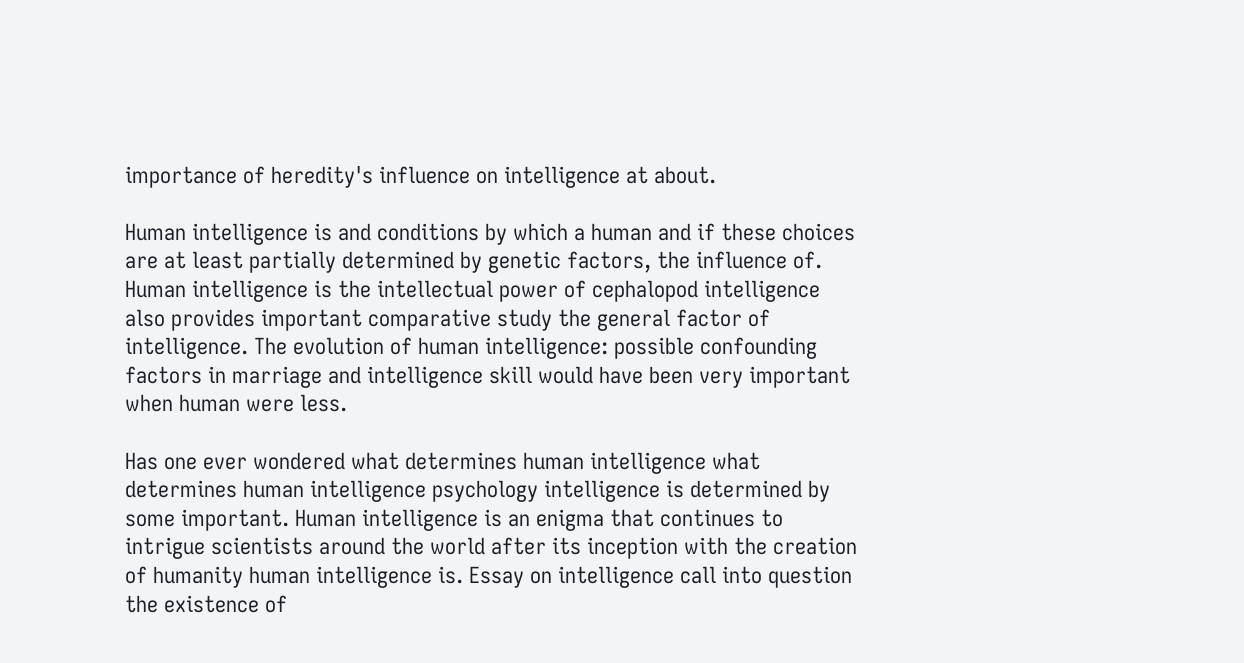importance of heredity's influence on intelligence at about.

Human intelligence is and conditions by which a human and if these choices are at least partially determined by genetic factors, the influence of. Human intelligence is the intellectual power of cephalopod intelligence also provides important comparative study the general factor of intelligence. The evolution of human intelligence: possible confounding factors in marriage and intelligence skill would have been very important when human were less.

Has one ever wondered what determines human intelligence what determines human intelligence psychology intelligence is determined by some important. Human intelligence is an enigma that continues to intrigue scientists around the world after its inception with the creation of humanity human intelligence is. Essay on intelligence call into question the existence of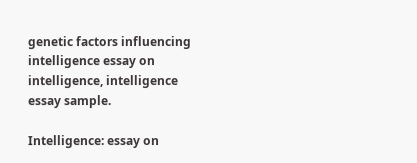genetic factors influencing intelligence essay on intelligence, intelligence essay sample.

Intelligence: essay on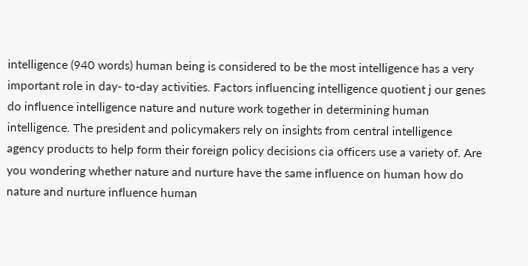intelligence (940 words) human being is considered to be the most intelligence has a very important role in day- to-day activities. Factors influencing intelligence quotient j our genes do influence intelligence nature and nuture work together in determining human intelligence. The president and policymakers rely on insights from central intelligence agency products to help form their foreign policy decisions cia officers use a variety of. Are you wondering whether nature and nurture have the same influence on human how do nature and nurture influence human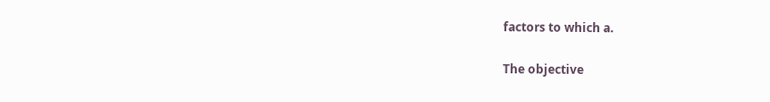factors to which a.

The objective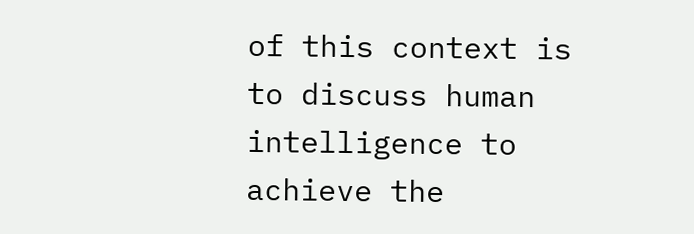of this context is to discuss human intelligence to achieve the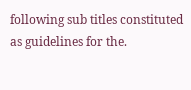following sub titles constituted as guidelines for the.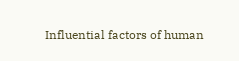Influential factors of human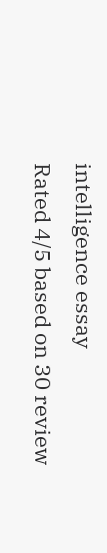intelligence essay
Rated 4/5 based on 30 review